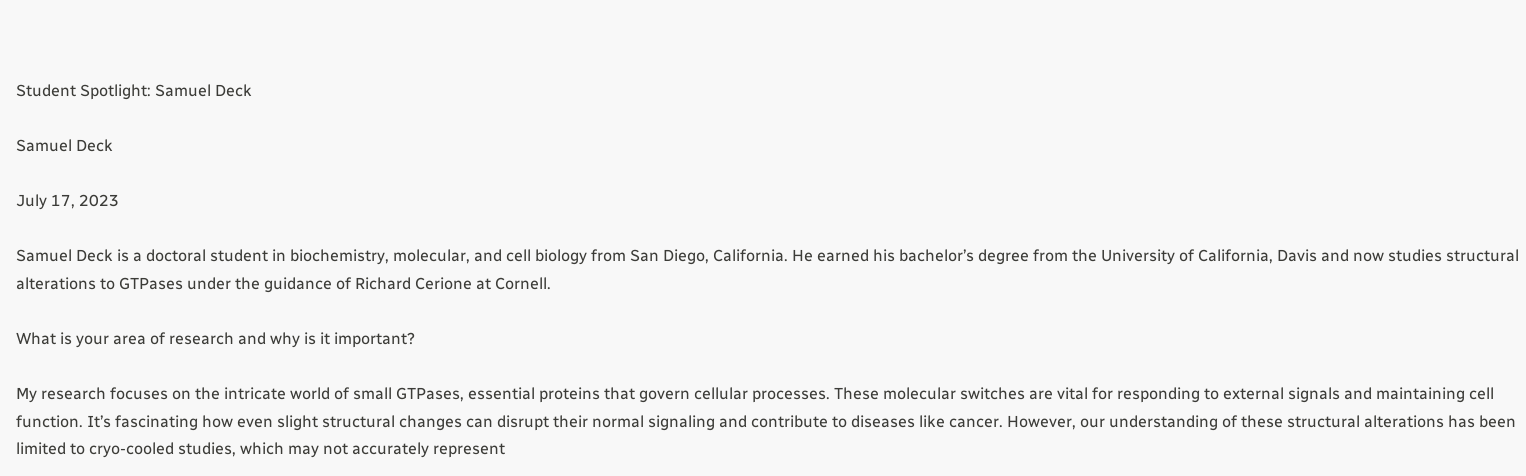Student Spotlight: Samuel Deck

Samuel Deck

July 17, 2023

Samuel Deck is a doctoral student in biochemistry, molecular, and cell biology from San Diego, California. He earned his bachelor’s degree from the University of California, Davis and now studies structural alterations to GTPases under the guidance of Richard Cerione at Cornell.

What is your area of research and why is it important?

My research focuses on the intricate world of small GTPases, essential proteins that govern cellular processes. These molecular switches are vital for responding to external signals and maintaining cell function. It’s fascinating how even slight structural changes can disrupt their normal signaling and contribute to diseases like cancer. However, our understanding of these structural alterations has been limited to cryo-cooled studies, which may not accurately represent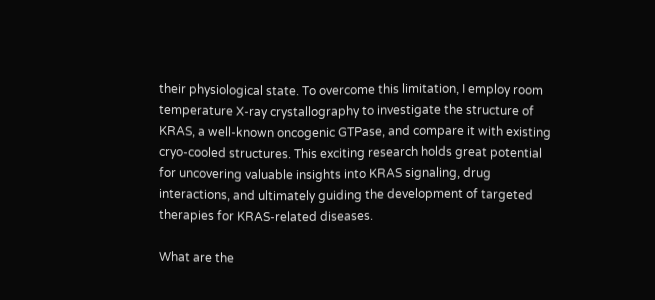their physiological state. To overcome this limitation, I employ room temperature X-ray crystallography to investigate the structure of KRAS, a well-known oncogenic GTPase, and compare it with existing cryo-cooled structures. This exciting research holds great potential for uncovering valuable insights into KRAS signaling, drug interactions, and ultimately guiding the development of targeted therapies for KRAS-related diseases.

What are the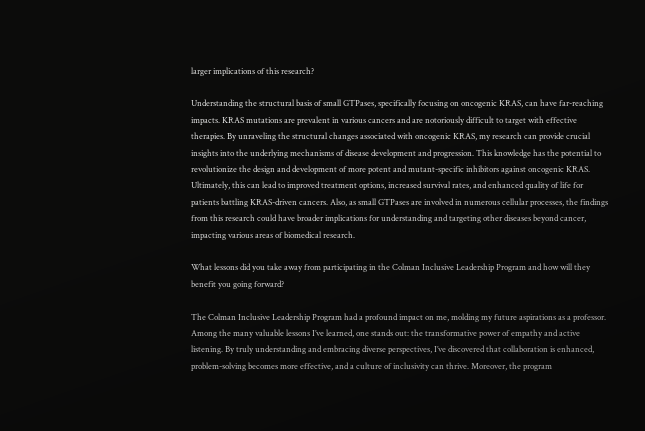larger implications of this research?

Understanding the structural basis of small GTPases, specifically focusing on oncogenic KRAS, can have far-reaching impacts. KRAS mutations are prevalent in various cancers and are notoriously difficult to target with effective therapies. By unraveling the structural changes associated with oncogenic KRAS, my research can provide crucial insights into the underlying mechanisms of disease development and progression. This knowledge has the potential to revolutionize the design and development of more potent and mutant-specific inhibitors against oncogenic KRAS. Ultimately, this can lead to improved treatment options, increased survival rates, and enhanced quality of life for patients battling KRAS-driven cancers. Also, as small GTPases are involved in numerous cellular processes, the findings from this research could have broader implications for understanding and targeting other diseases beyond cancer, impacting various areas of biomedical research.

What lessons did you take away from participating in the Colman Inclusive Leadership Program and how will they benefit you going forward?

The Colman Inclusive Leadership Program had a profound impact on me, molding my future aspirations as a professor. Among the many valuable lessons I’ve learned, one stands out: the transformative power of empathy and active listening. By truly understanding and embracing diverse perspectives, I’ve discovered that collaboration is enhanced, problem-solving becomes more effective, and a culture of inclusivity can thrive. Moreover, the program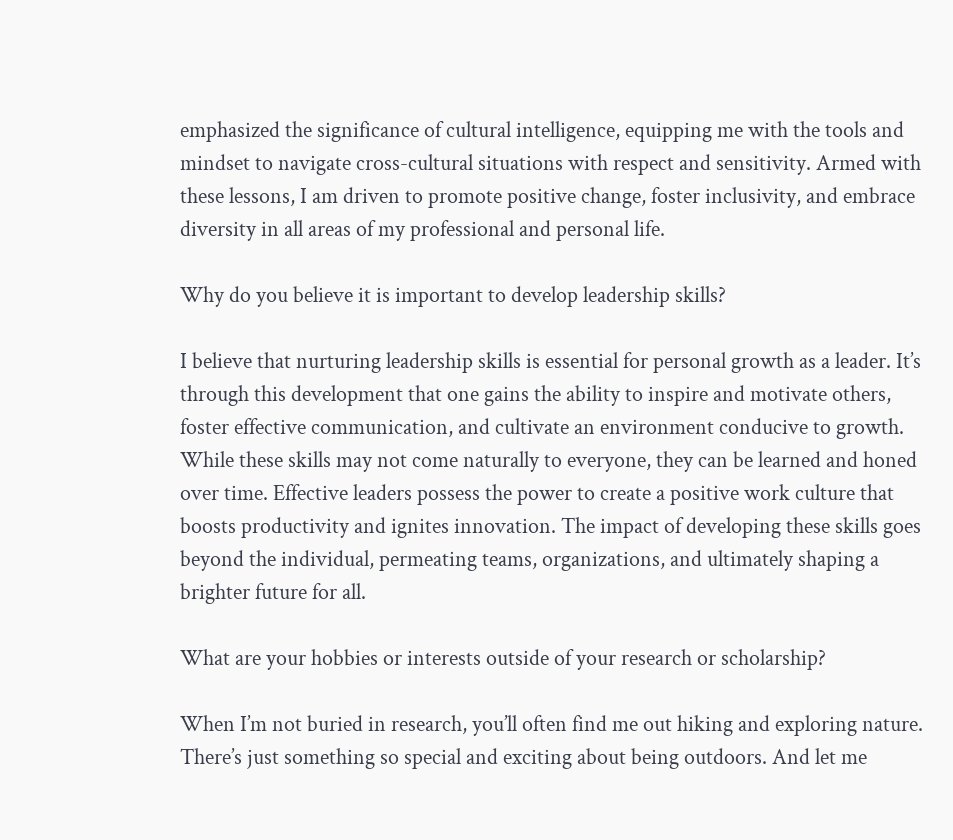emphasized the significance of cultural intelligence, equipping me with the tools and mindset to navigate cross-cultural situations with respect and sensitivity. Armed with these lessons, I am driven to promote positive change, foster inclusivity, and embrace diversity in all areas of my professional and personal life.

Why do you believe it is important to develop leadership skills?

I believe that nurturing leadership skills is essential for personal growth as a leader. It’s through this development that one gains the ability to inspire and motivate others, foster effective communication, and cultivate an environment conducive to growth. While these skills may not come naturally to everyone, they can be learned and honed over time. Effective leaders possess the power to create a positive work culture that boosts productivity and ignites innovation. The impact of developing these skills goes beyond the individual, permeating teams, organizations, and ultimately shaping a brighter future for all.

What are your hobbies or interests outside of your research or scholarship?

When I’m not buried in research, you’ll often find me out hiking and exploring nature. There’s just something so special and exciting about being outdoors. And let me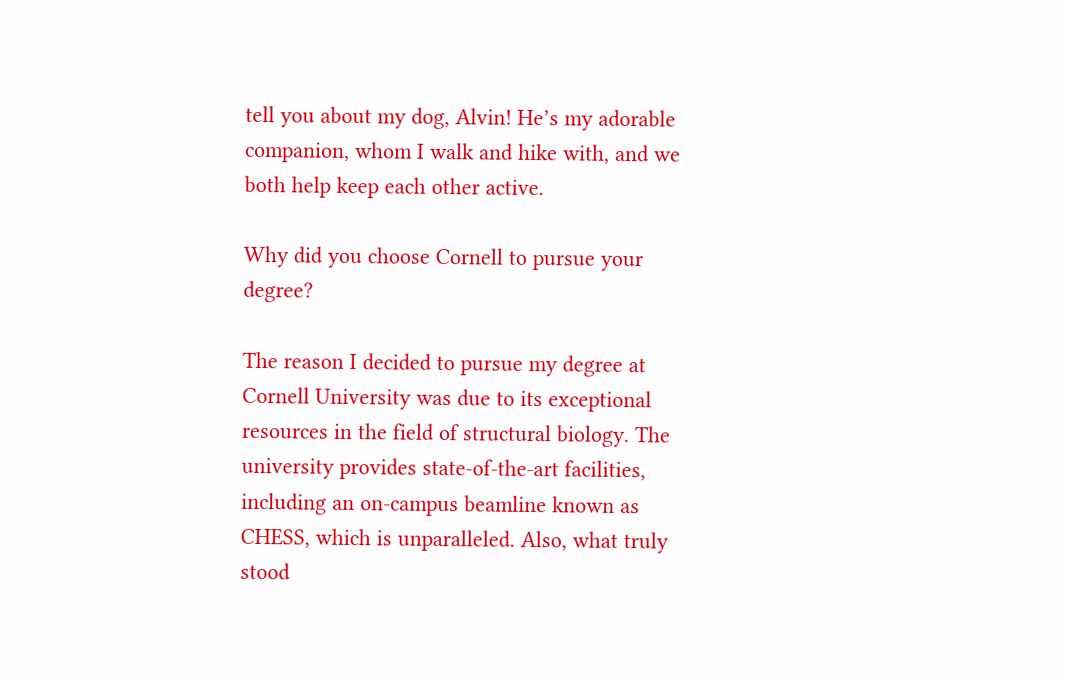tell you about my dog, Alvin! He’s my adorable companion, whom I walk and hike with, and we both help keep each other active.

Why did you choose Cornell to pursue your degree?

The reason I decided to pursue my degree at Cornell University was due to its exceptional resources in the field of structural biology. The university provides state-of-the-art facilities, including an on-campus beamline known as CHESS, which is unparalleled. Also, what truly stood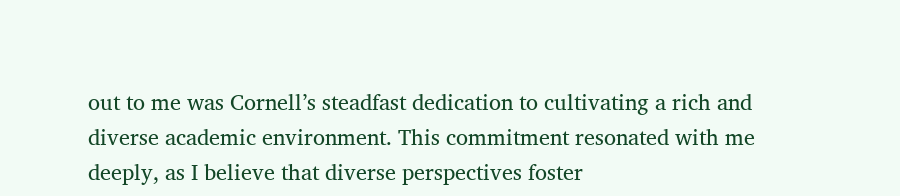out to me was Cornell’s steadfast dedication to cultivating a rich and diverse academic environment. This commitment resonated with me deeply, as I believe that diverse perspectives foster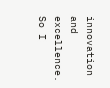innovation and excellence. So I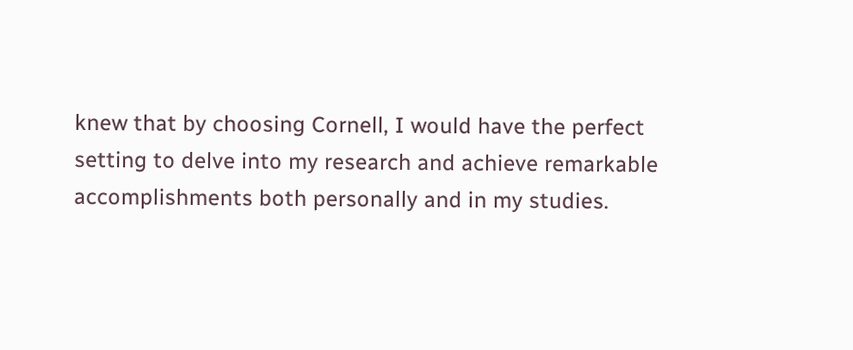knew that by choosing Cornell, I would have the perfect setting to delve into my research and achieve remarkable accomplishments both personally and in my studies.